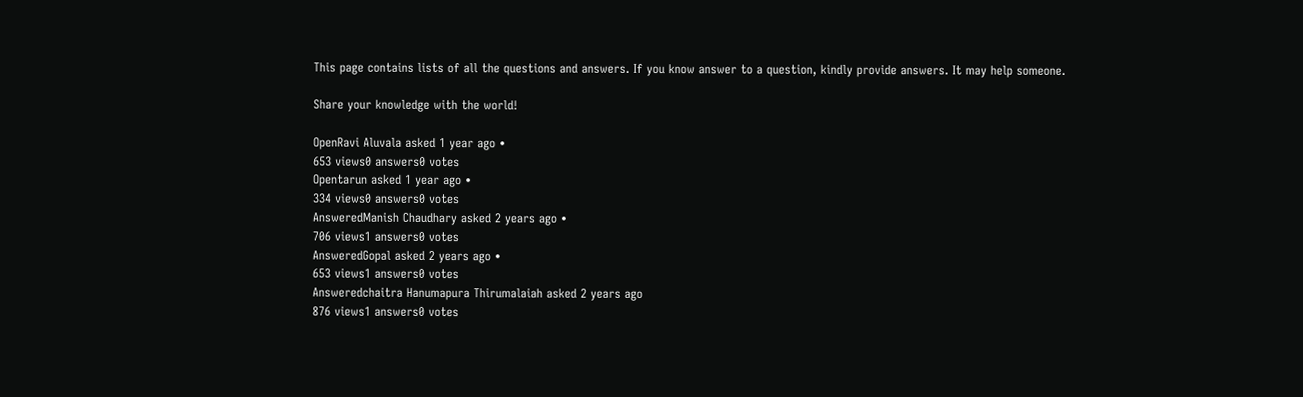This page contains lists of all the questions and answers. If you know answer to a question, kindly provide answers. It may help someone.

Share your knowledge with the world!

OpenRavi Aluvala asked 1 year ago •
653 views0 answers0 votes
Opentarun asked 1 year ago •
334 views0 answers0 votes
AnsweredManish Chaudhary asked 2 years ago •
706 views1 answers0 votes
AnsweredGopal asked 2 years ago •
653 views1 answers0 votes
Answeredchaitra Hanumapura Thirumalaiah asked 2 years ago
876 views1 answers0 votes